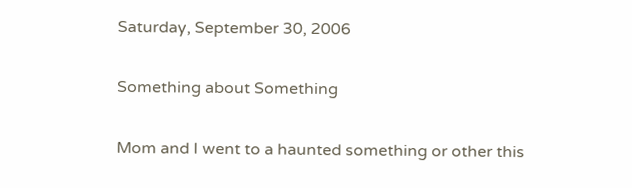Saturday, September 30, 2006

Something about Something

Mom and I went to a haunted something or other this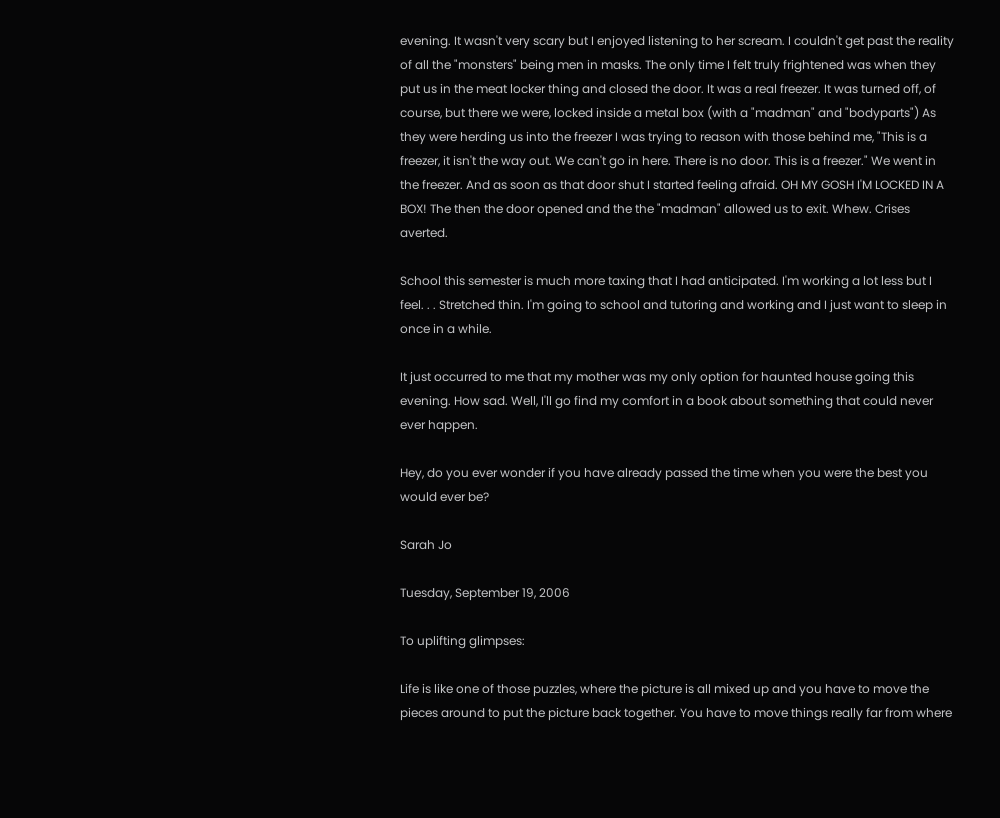evening. It wasn't very scary but I enjoyed listening to her scream. I couldn't get past the reality of all the "monsters" being men in masks. The only time I felt truly frightened was when they put us in the meat locker thing and closed the door. It was a real freezer. It was turned off, of course, but there we were, locked inside a metal box (with a "madman" and "bodyparts") As they were herding us into the freezer I was trying to reason with those behind me, "This is a freezer, it isn't the way out. We can't go in here. There is no door. This is a freezer." We went in the freezer. And as soon as that door shut I started feeling afraid. OH MY GOSH I'M LOCKED IN A BOX! The then the door opened and the the "madman" allowed us to exit. Whew. Crises averted.

School this semester is much more taxing that I had anticipated. I'm working a lot less but I feel. . . Stretched thin. I'm going to school and tutoring and working and I just want to sleep in once in a while.

It just occurred to me that my mother was my only option for haunted house going this evening. How sad. Well, I'll go find my comfort in a book about something that could never ever happen.

Hey, do you ever wonder if you have already passed the time when you were the best you would ever be?

Sarah Jo

Tuesday, September 19, 2006

To uplifting glimpses:

Life is like one of those puzzles, where the picture is all mixed up and you have to move the pieces around to put the picture back together. You have to move things really far from where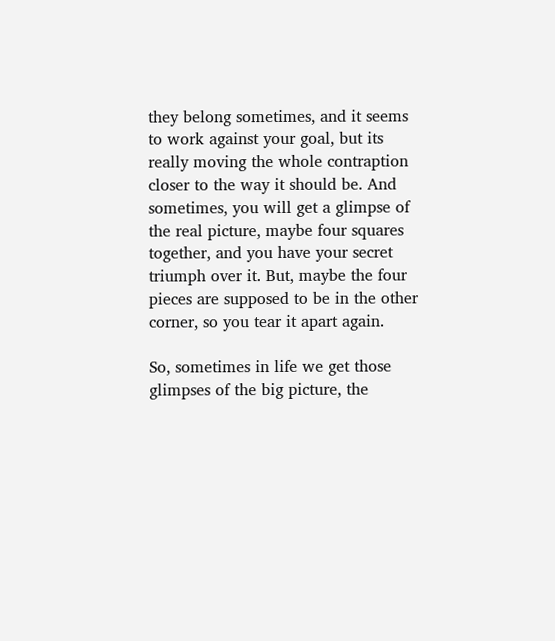they belong sometimes, and it seems to work against your goal, but its really moving the whole contraption closer to the way it should be. And sometimes, you will get a glimpse of the real picture, maybe four squares together, and you have your secret triumph over it. But, maybe the four pieces are supposed to be in the other corner, so you tear it apart again.

So, sometimes in life we get those glimpses of the big picture, the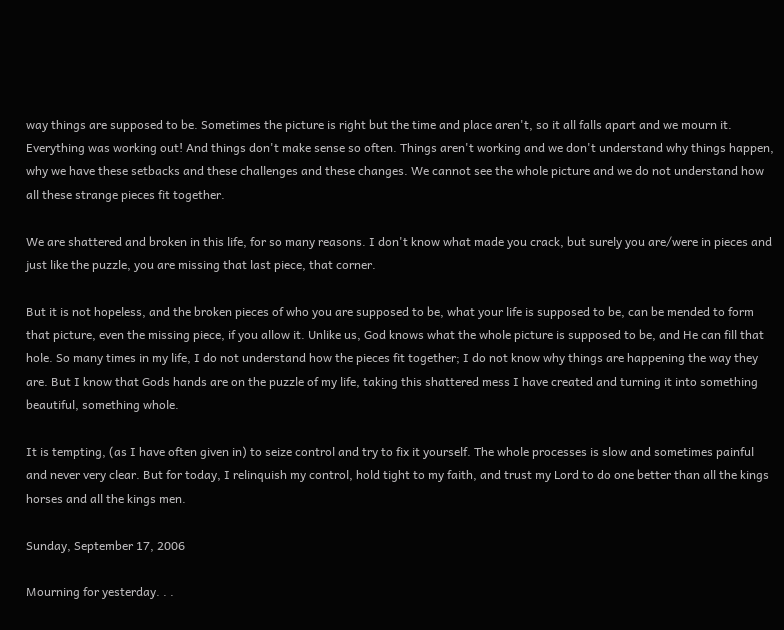way things are supposed to be. Sometimes the picture is right but the time and place aren't, so it all falls apart and we mourn it. Everything was working out! And things don't make sense so often. Things aren't working and we don't understand why things happen, why we have these setbacks and these challenges and these changes. We cannot see the whole picture and we do not understand how all these strange pieces fit together.

We are shattered and broken in this life, for so many reasons. I don't know what made you crack, but surely you are/were in pieces and just like the puzzle, you are missing that last piece, that corner.

But it is not hopeless, and the broken pieces of who you are supposed to be, what your life is supposed to be, can be mended to form that picture, even the missing piece, if you allow it. Unlike us, God knows what the whole picture is supposed to be, and He can fill that hole. So many times in my life, I do not understand how the pieces fit together; I do not know why things are happening the way they are. But I know that Gods hands are on the puzzle of my life, taking this shattered mess I have created and turning it into something beautiful, something whole.

It is tempting, (as I have often given in) to seize control and try to fix it yourself. The whole processes is slow and sometimes painful and never very clear. But for today, I relinquish my control, hold tight to my faith, and trust my Lord to do one better than all the kings horses and all the kings men.

Sunday, September 17, 2006

Mourning for yesterday. . .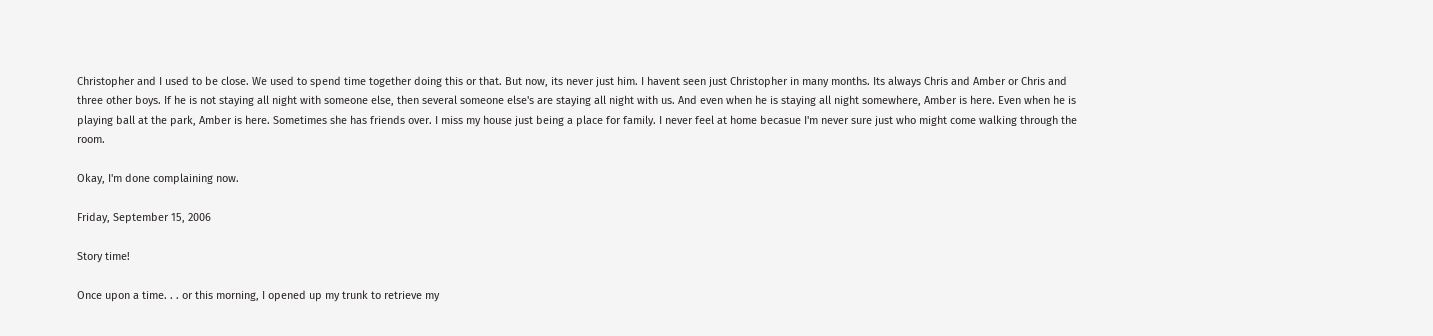Christopher and I used to be close. We used to spend time together doing this or that. But now, its never just him. I havent seen just Christopher in many months. Its always Chris and Amber or Chris and three other boys. If he is not staying all night with someone else, then several someone else's are staying all night with us. And even when he is staying all night somewhere, Amber is here. Even when he is playing ball at the park, Amber is here. Sometimes she has friends over. I miss my house just being a place for family. I never feel at home becasue I'm never sure just who might come walking through the room.

Okay, I'm done complaining now.

Friday, September 15, 2006

Story time!

Once upon a time. . . or this morning, I opened up my trunk to retrieve my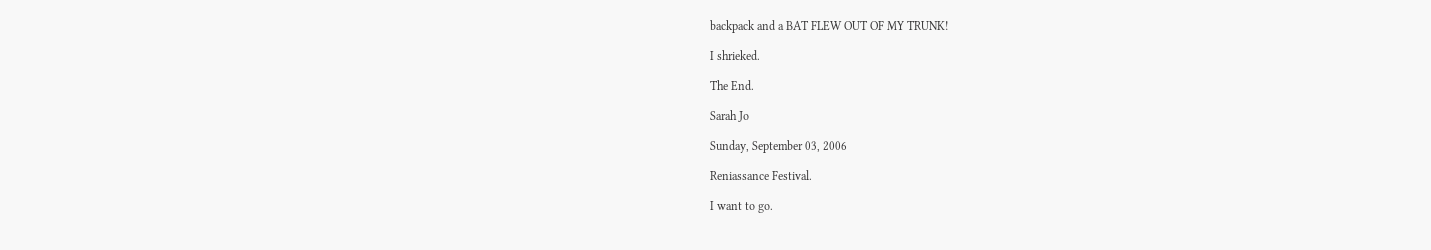backpack and a BAT FLEW OUT OF MY TRUNK!

I shrieked.

The End.

Sarah Jo

Sunday, September 03, 2006

Reniassance Festival.

I want to go.